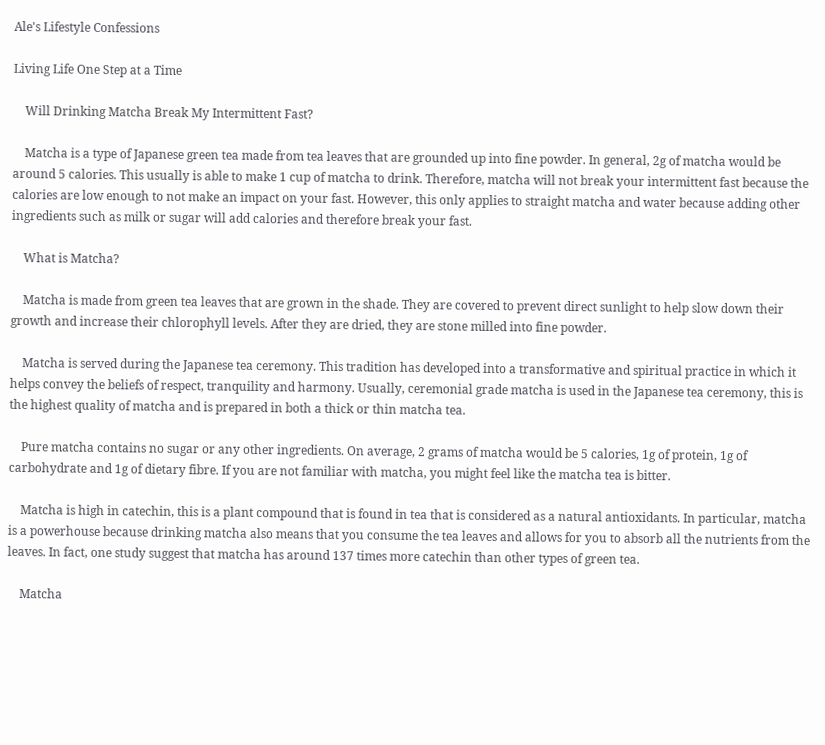Ale's Lifestyle Confessions

Living Life One Step at a Time

    Will Drinking Matcha Break My Intermittent Fast?

    Matcha is a type of Japanese green tea made from tea leaves that are grounded up into fine powder. In general, 2g of matcha would be around 5 calories. This usually is able to make 1 cup of matcha to drink. Therefore, matcha will not break your intermittent fast because the calories are low enough to not make an impact on your fast. However, this only applies to straight matcha and water because adding other ingredients such as milk or sugar will add calories and therefore break your fast.

    What is Matcha?

    Matcha is made from green tea leaves that are grown in the shade. They are covered to prevent direct sunlight to help slow down their growth and increase their chlorophyll levels. After they are dried, they are stone milled into fine powder.

    Matcha is served during the Japanese tea ceremony. This tradition has developed into a transformative and spiritual practice in which it helps convey the beliefs of respect, tranquility and harmony. Usually, ceremonial grade matcha is used in the Japanese tea ceremony, this is the highest quality of matcha and is prepared in both a thick or thin matcha tea.

    Pure matcha contains no sugar or any other ingredients. On average, 2 grams of matcha would be 5 calories, 1g of protein, 1g of carbohydrate and 1g of dietary fibre. If you are not familiar with matcha, you might feel like the matcha tea is bitter.

    Matcha is high in catechin, this is a plant compound that is found in tea that is considered as a natural antioxidants. In particular, matcha is a powerhouse because drinking matcha also means that you consume the tea leaves and allows for you to absorb all the nutrients from the leaves. In fact, one study suggest that matcha has around 137 times more catechin than other types of green tea.

    Matcha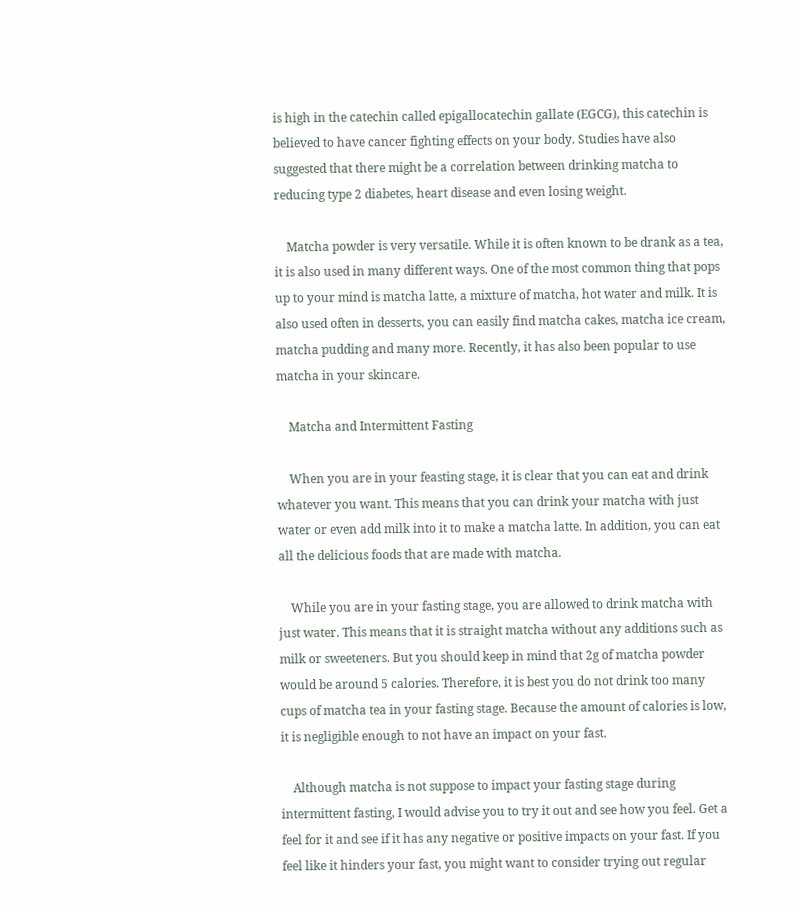is high in the catechin called epigallocatechin gallate (EGCG), this catechin is believed to have cancer fighting effects on your body. Studies have also suggested that there might be a correlation between drinking matcha to reducing type 2 diabetes, heart disease and even losing weight.

    Matcha powder is very versatile. While it is often known to be drank as a tea, it is also used in many different ways. One of the most common thing that pops up to your mind is matcha latte, a mixture of matcha, hot water and milk. It is also used often in desserts, you can easily find matcha cakes, matcha ice cream, matcha pudding and many more. Recently, it has also been popular to use matcha in your skincare.

    Matcha and Intermittent Fasting

    When you are in your feasting stage, it is clear that you can eat and drink whatever you want. This means that you can drink your matcha with just water or even add milk into it to make a matcha latte. In addition, you can eat all the delicious foods that are made with matcha.

    While you are in your fasting stage, you are allowed to drink matcha with just water. This means that it is straight matcha without any additions such as milk or sweeteners. But you should keep in mind that 2g of matcha powder would be around 5 calories. Therefore, it is best you do not drink too many cups of matcha tea in your fasting stage. Because the amount of calories is low, it is negligible enough to not have an impact on your fast.

    Although matcha is not suppose to impact your fasting stage during intermittent fasting, I would advise you to try it out and see how you feel. Get a feel for it and see if it has any negative or positive impacts on your fast. If you feel like it hinders your fast, you might want to consider trying out regular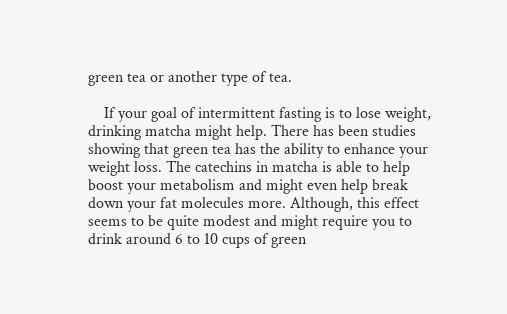green tea or another type of tea.

    If your goal of intermittent fasting is to lose weight, drinking matcha might help. There has been studies showing that green tea has the ability to enhance your weight loss. The catechins in matcha is able to help boost your metabolism and might even help break down your fat molecules more. Although, this effect seems to be quite modest and might require you to drink around 6 to 10 cups of green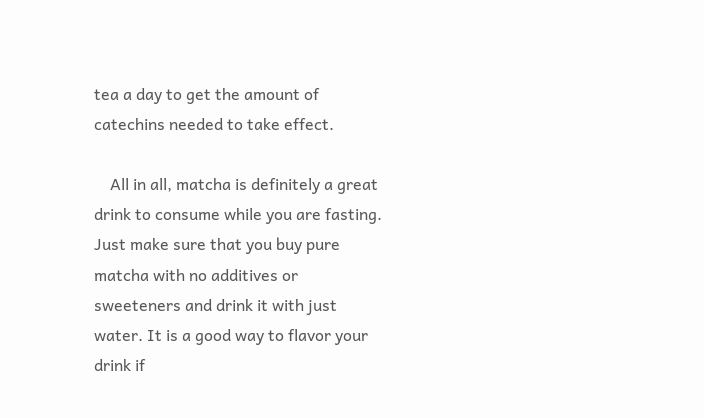tea a day to get the amount of catechins needed to take effect.

    All in all, matcha is definitely a great drink to consume while you are fasting. Just make sure that you buy pure matcha with no additives or sweeteners and drink it with just water. It is a good way to flavor your drink if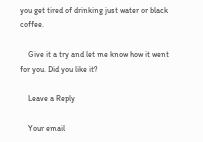you get tired of drinking just water or black coffee.

    Give it a try and let me know how it went for you. Did you like it?

    Leave a Reply

    Your email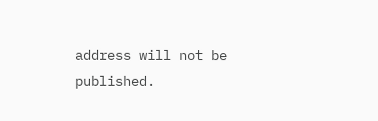address will not be published.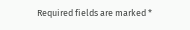Required fields are marked *